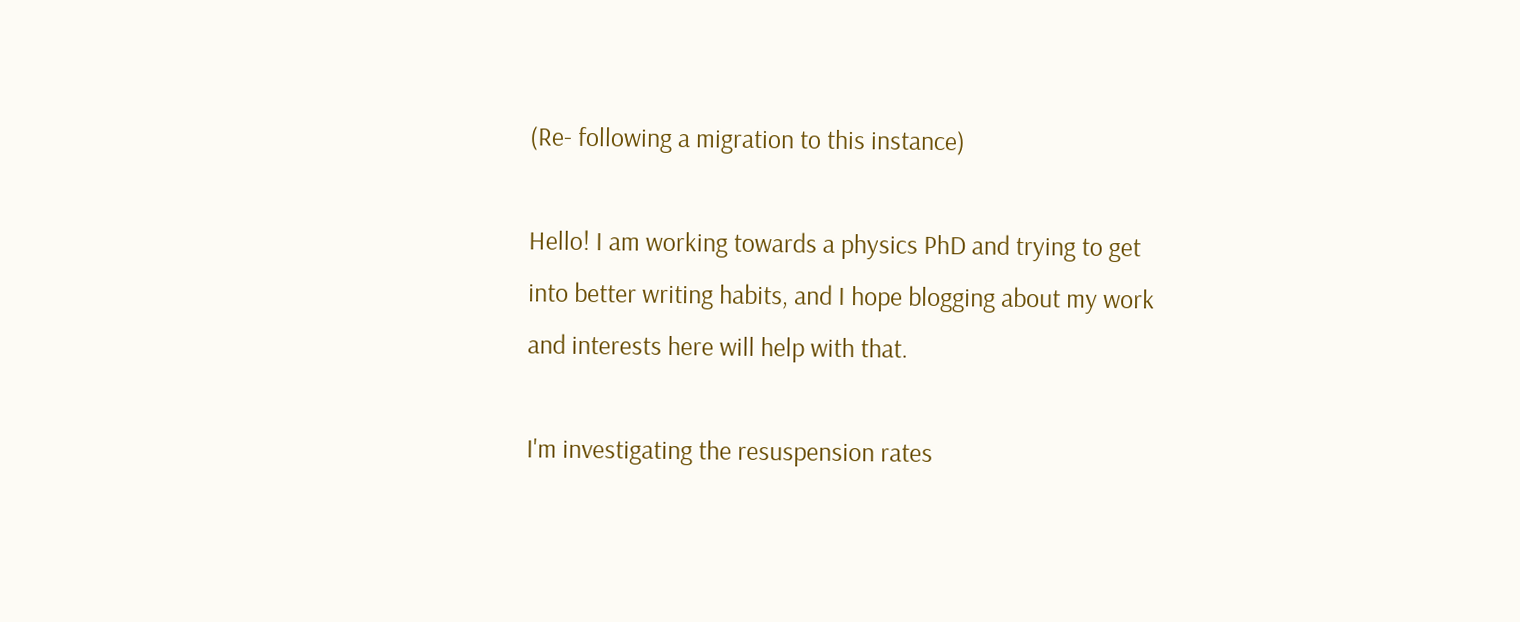(Re- following a migration to this instance)

Hello! I am working towards a physics PhD and trying to get into better writing habits, and I hope blogging about my work and interests here will help with that.

I'm investigating the resuspension rates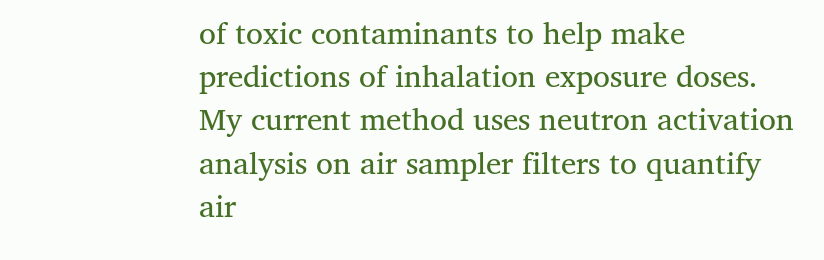of toxic contaminants to help make predictions of inhalation exposure doses. My current method uses neutron activation analysis on air sampler filters to quantify air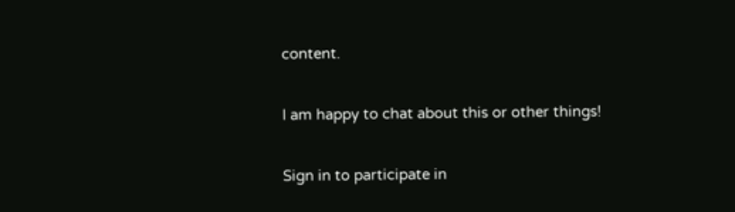content.

I am happy to chat about this or other things!

Sign in to participate in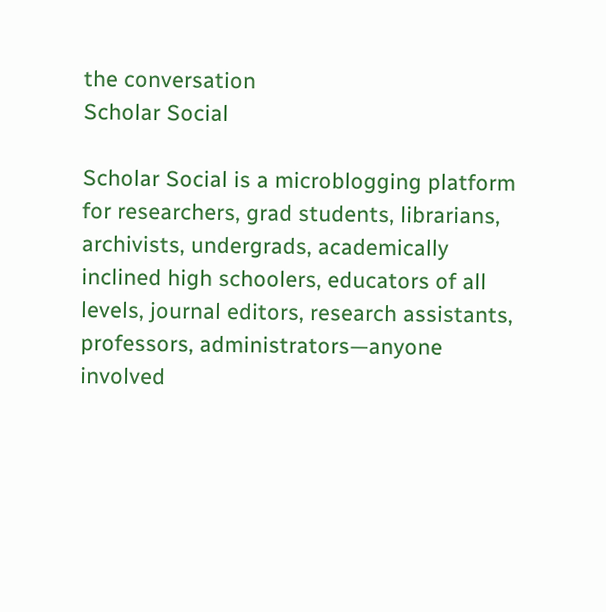the conversation
Scholar Social

Scholar Social is a microblogging platform for researchers, grad students, librarians, archivists, undergrads, academically inclined high schoolers, educators of all levels, journal editors, research assistants, professors, administrators—anyone involved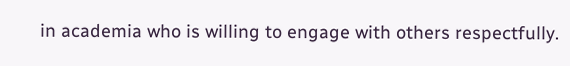in academia who is willing to engage with others respectfully.